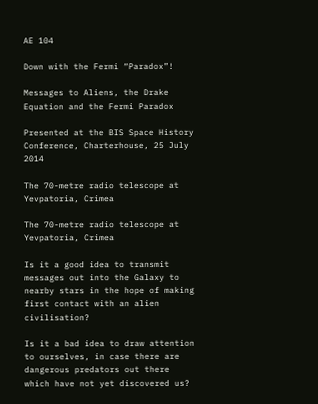AE 104

Down with the Fermi “Paradox”!

Messages to Aliens, the Drake Equation and the Fermi Paradox

Presented at the BIS Space History Conference, Charterhouse, 25 July 2014

The 70-metre radio telescope at Yevpatoria, Crimea

The 70-metre radio telescope at Yevpatoria, Crimea

Is it a good idea to transmit messages out into the Galaxy to nearby stars in the hope of making first contact with an alien civilisation?

Is it a bad idea to draw attention to ourselves, in case there are dangerous predators out there which have not yet discovered us?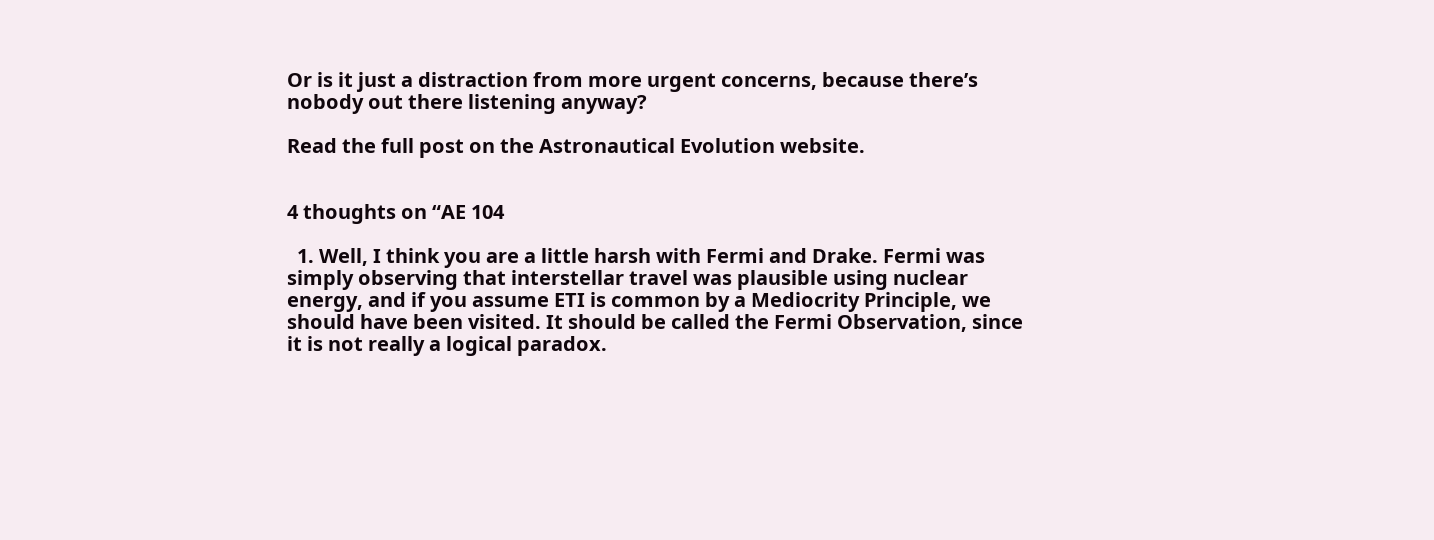Or is it just a distraction from more urgent concerns, because there’s nobody out there listening anyway?

Read the full post on the Astronautical Evolution website.


4 thoughts on “AE 104

  1. Well, I think you are a little harsh with Fermi and Drake. Fermi was simply observing that interstellar travel was plausible using nuclear energy, and if you assume ETI is common by a Mediocrity Principle, we should have been visited. It should be called the Fermi Observation, since it is not really a logical paradox.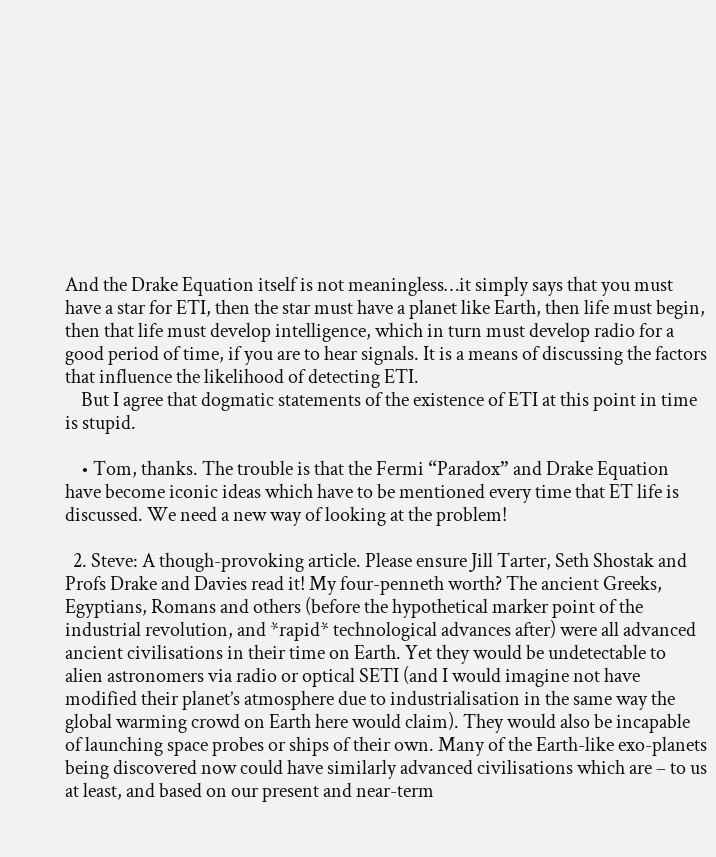And the Drake Equation itself is not meaningless…it simply says that you must have a star for ETI, then the star must have a planet like Earth, then life must begin, then that life must develop intelligence, which in turn must develop radio for a good period of time, if you are to hear signals. It is a means of discussing the factors that influence the likelihood of detecting ETI.
    But I agree that dogmatic statements of the existence of ETI at this point in time is stupid.

    • Tom, thanks. The trouble is that the Fermi “Paradox” and Drake Equation have become iconic ideas which have to be mentioned every time that ET life is discussed. We need a new way of looking at the problem!

  2. Steve: A though-provoking article. Please ensure Jill Tarter, Seth Shostak and Profs Drake and Davies read it! My four-penneth worth? The ancient Greeks, Egyptians, Romans and others (before the hypothetical marker point of the industrial revolution, and *rapid* technological advances after) were all advanced ancient civilisations in their time on Earth. Yet they would be undetectable to alien astronomers via radio or optical SETI (and I would imagine not have modified their planet’s atmosphere due to industrialisation in the same way the global warming crowd on Earth here would claim). They would also be incapable of launching space probes or ships of their own. Many of the Earth-like exo-planets being discovered now could have similarly advanced civilisations which are – to us at least, and based on our present and near-term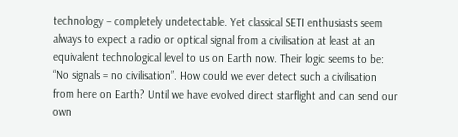technology – completely undetectable. Yet classical SETI enthusiasts seem always to expect a radio or optical signal from a civilisation at least at an equivalent technological level to us on Earth now. Their logic seems to be: “No signals = no civilisation”. How could we ever detect such a civilisation from here on Earth? Until we have evolved direct starflight and can send our own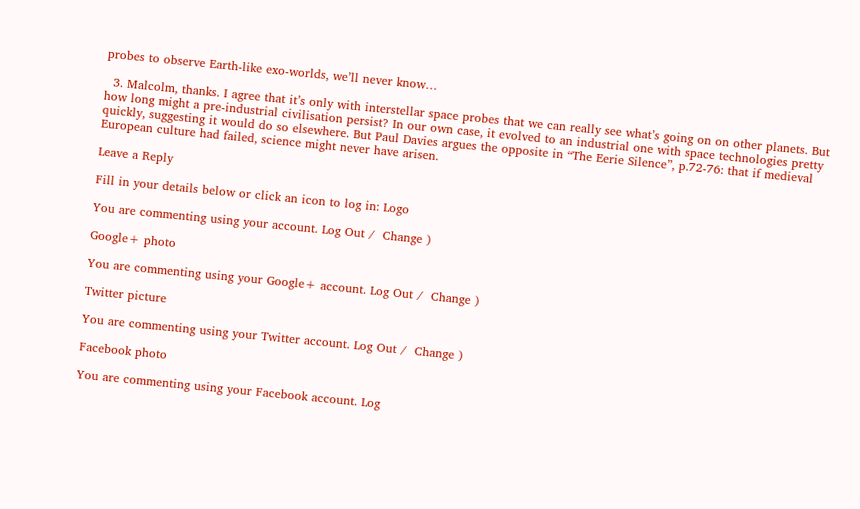probes to observe Earth-like exo-worlds, we’ll never know…

  3. Malcolm, thanks. I agree that it’s only with interstellar space probes that we can really see what’s going on on other planets. But how long might a pre-industrial civilisation persist? In our own case, it evolved to an industrial one with space technologies pretty quickly, suggesting it would do so elsewhere. But Paul Davies argues the opposite in “The Eerie Silence”, p.72-76: that if medieval European culture had failed, science might never have arisen.

Leave a Reply

Fill in your details below or click an icon to log in: Logo

You are commenting using your account. Log Out /  Change )

Google+ photo

You are commenting using your Google+ account. Log Out /  Change )

Twitter picture

You are commenting using your Twitter account. Log Out /  Change )

Facebook photo

You are commenting using your Facebook account. Log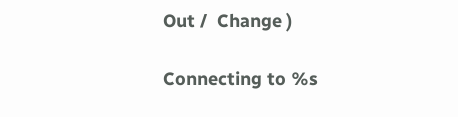Out /  Change )

Connecting to %s